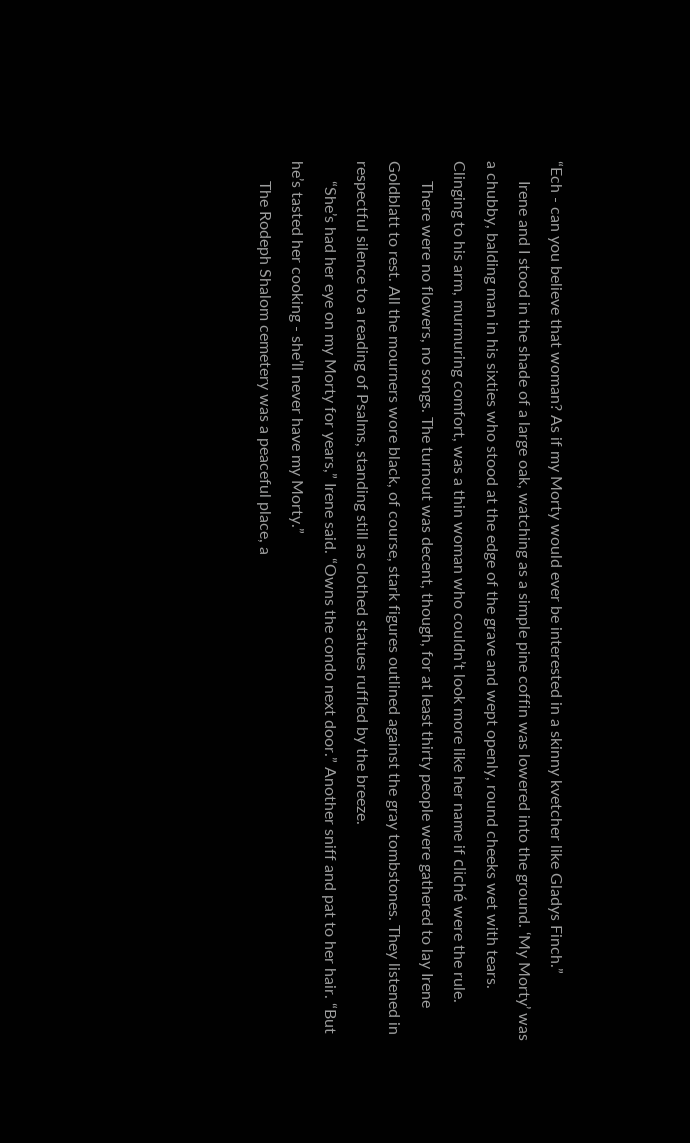“Ech - can you believe that woman? As if my Morty would ever be interested in a skinny kvetcher like Gladys Finch.”
     Irene and I stood in the shade of a large oak, watching as a simple pine coffin was lowered into the ground. ‘My Morty’ was a chubby, balding man in his sixties who stood at the edge of the grave and wept openly, round cheeks wet with tears. Clinging to his arm, murmuring comfort, was a thin woman who couldn’t look more like her name if cliché were the rule.
     There were no flowers, no songs. The turnout was decent, though, for at least thirty people were gathered to lay Irene Goldblatt to rest. All the mourners wore black, of course, stark figures outlined against the gray tombstones. They listened in respectful silence to a reading of Psalms, standing still as clothed statues ruffled by the breeze.
     “She’s had her eye on my Morty for years,” Irene said. “Owns the condo next door.” Another sniff and pat to her hair. “But he’s tasted her cooking - she’ll never have my Morty.”
     The Rodeph Shalom cemetery was a peaceful place, a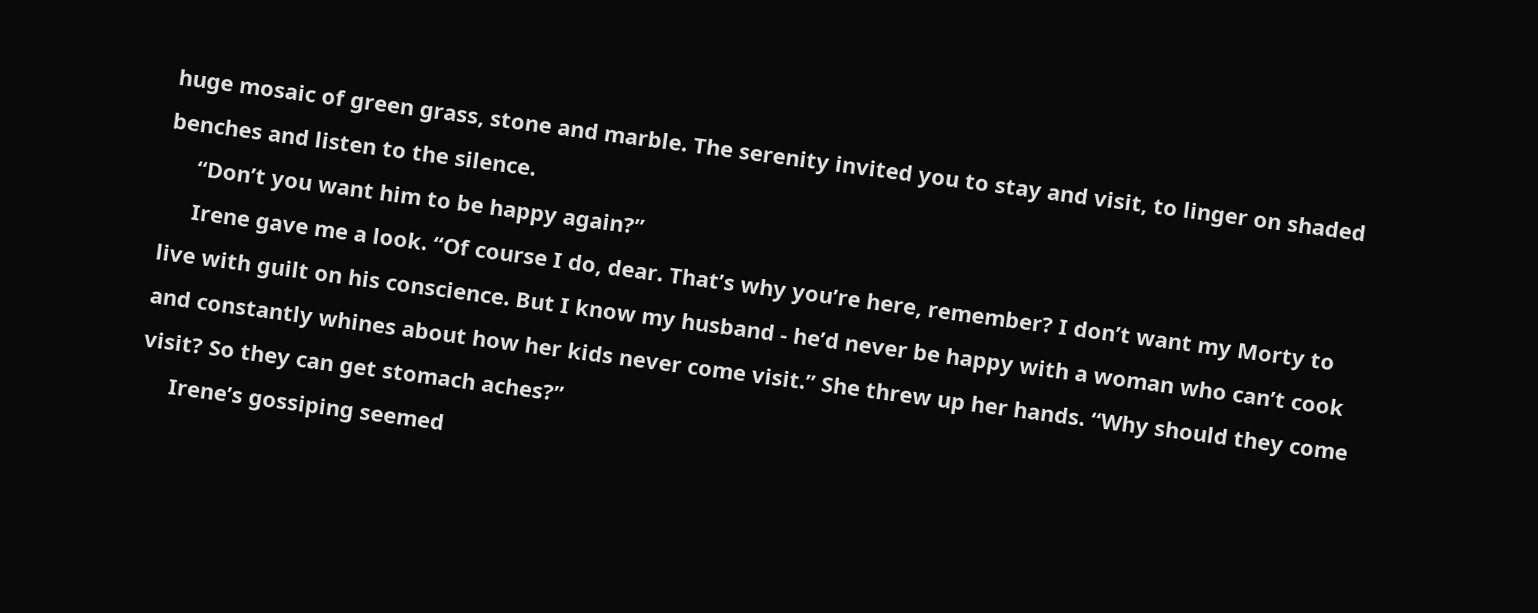huge mosaic of green grass, stone and marble. The serenity invited you to stay and visit, to linger on shaded benches and listen to the silence.
     “Don’t you want him to be happy again?”
     Irene gave me a look. “Of course I do, dear. That’s why you’re here, remember? I don’t want my Morty to live with guilt on his conscience. But I know my husband - he’d never be happy with a woman who can’t cook and constantly whines about how her kids never come visit.” She threw up her hands. “Why should they come visit? So they can get stomach aches?”
     Irene’s gossiping seemed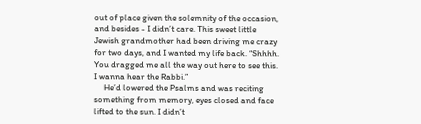out of place given the solemnity of the occasion, and besides - I didn’t care. This sweet little Jewish grandmother had been driving me crazy for two days, and I wanted my life back. “Shhhh. You dragged me all the way out here to see this. I wanna hear the Rabbi.”
     He’d lowered the Psalms and was reciting something from memory, eyes closed and face lifted to the sun. I didn’t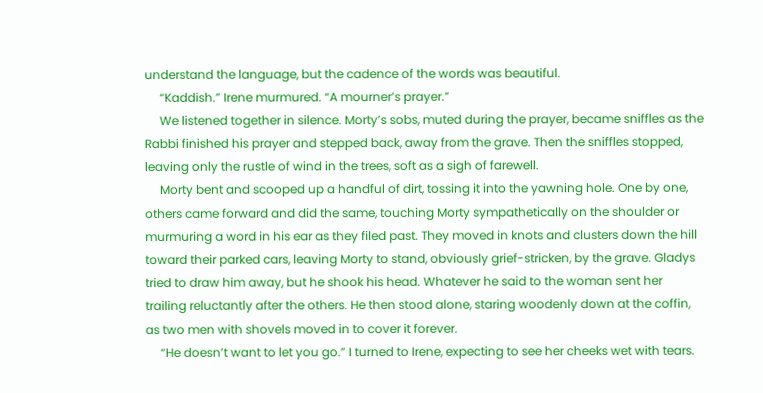understand the language, but the cadence of the words was beautiful.
     “Kaddish.” Irene murmured. “A mourner’s prayer.”
     We listened together in silence. Morty’s sobs, muted during the prayer, became sniffles as the Rabbi finished his prayer and stepped back, away from the grave. Then the sniffles stopped, leaving only the rustle of wind in the trees, soft as a sigh of farewell.
     Morty bent and scooped up a handful of dirt, tossing it into the yawning hole. One by one, others came forward and did the same, touching Morty sympathetically on the shoulder or murmuring a word in his ear as they filed past. They moved in knots and clusters down the hill toward their parked cars, leaving Morty to stand, obviously grief-stricken, by the grave. Gladys tried to draw him away, but he shook his head. Whatever he said to the woman sent her trailing reluctantly after the others. He then stood alone, staring woodenly down at the coffin, as two men with shovels moved in to cover it forever.
     “He doesn’t want to let you go.” I turned to Irene, expecting to see her cheeks wet with tears.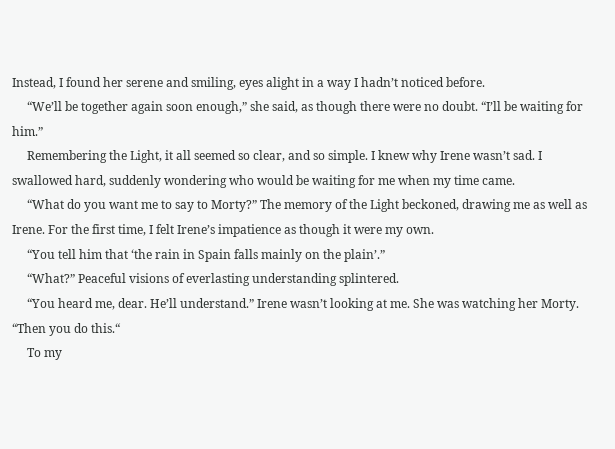Instead, I found her serene and smiling, eyes alight in a way I hadn’t noticed before.
     “We’ll be together again soon enough,” she said, as though there were no doubt. “I’ll be waiting for him.”
     Remembering the Light, it all seemed so clear, and so simple. I knew why Irene wasn’t sad. I swallowed hard, suddenly wondering who would be waiting for me when my time came.
     “What do you want me to say to Morty?” The memory of the Light beckoned, drawing me as well as Irene. For the first time, I felt Irene’s impatience as though it were my own.
     “You tell him that ‘the rain in Spain falls mainly on the plain’.”
     “What?” Peaceful visions of everlasting understanding splintered.
     “You heard me, dear. He’ll understand.” Irene wasn’t looking at me. She was watching her Morty. “Then you do this.“
     To my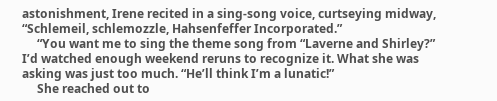astonishment, Irene recited in a sing-song voice, curtseying midway, “Schlemeil, schlemozzle, Hahsenfeffer Incorporated.”
     “You want me to sing the theme song from “Laverne and Shirley?” I’d watched enough weekend reruns to recognize it. What she was asking was just too much. “He’ll think I’m a lunatic!”
     She reached out to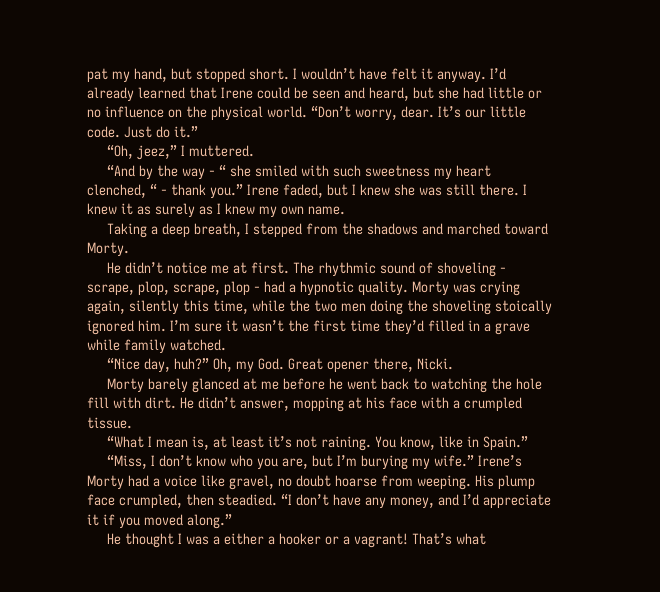pat my hand, but stopped short. I wouldn’t have felt it anyway. I’d already learned that Irene could be seen and heard, but she had little or no influence on the physical world. “Don’t worry, dear. It’s our little code. Just do it.”
     “Oh, jeez,” I muttered.
     “And by the way - “ she smiled with such sweetness my heart clenched, “ - thank you.” Irene faded, but I knew she was still there. I knew it as surely as I knew my own name.
     Taking a deep breath, I stepped from the shadows and marched toward Morty.
     He didn’t notice me at first. The rhythmic sound of shoveling - scrape, plop, scrape, plop - had a hypnotic quality. Morty was crying again, silently this time, while the two men doing the shoveling stoically ignored him. I’m sure it wasn’t the first time they’d filled in a grave while family watched.
     “Nice day, huh?” Oh, my God. Great opener there, Nicki.
     Morty barely glanced at me before he went back to watching the hole fill with dirt. He didn’t answer, mopping at his face with a crumpled tissue.
     “What I mean is, at least it’s not raining. You know, like in Spain.”
     “Miss, I don’t know who you are, but I’m burying my wife.” Irene’s Morty had a voice like gravel, no doubt hoarse from weeping. His plump face crumpled, then steadied. “I don’t have any money, and I’d appreciate it if you moved along.”
     He thought I was a either a hooker or a vagrant! That’s what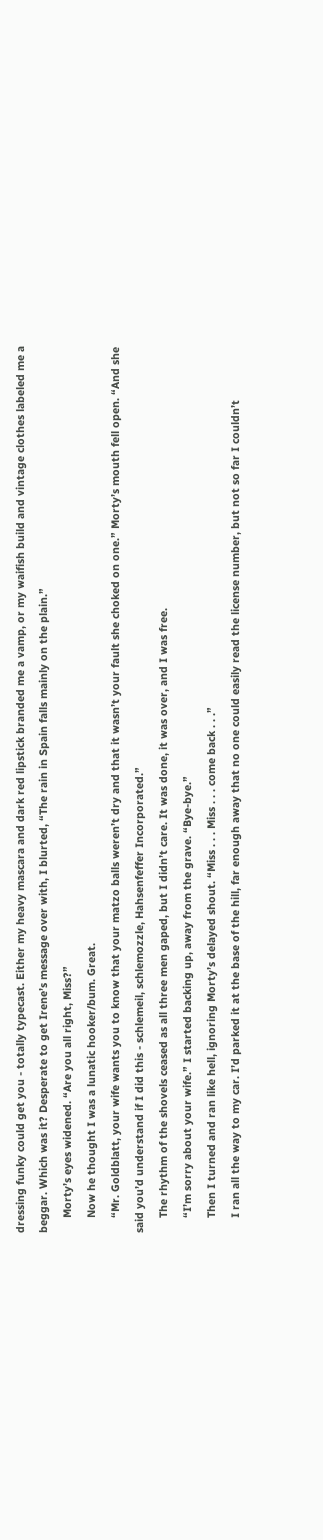dressing funky could get you - totally typecast. Either my heavy mascara and dark red lipstick branded me a vamp, or my waifish build and vintage clothes labeled me a beggar. Which was it? Desperate to get Irene’s message over with, I blurted, “The rain in Spain falls mainly on the plain.”
     Morty’s eyes widened. “Are you all right, Miss?”
     Now he thought I was a lunatic hooker/bum. Great.
     “Mr. Goldblatt, your wife wants you to know that your matzo balls weren’t dry and that it wasn’t your fault she choked on one.” Morty’s mouth fell open. “And she said you’d understand if I did this - schlemeil, schlemozzle, Hahsenfeffer Incorporated.”
     The rhythm of the shovels ceased as all three men gaped, but I didn’t care. It was done, it was over, and I was free.
     “I’m sorry about your wife.” I started backing up, away from the grave. “Bye-bye.”
     Then I turned and ran like hell, ignoring Morty’s delayed shout. “Miss . . . Miss . . . come back . . .”
     I ran all the way to my car. I’d parked it at the base of the hill, far enough away that no one could easily read the license number, but not so far I couldn’t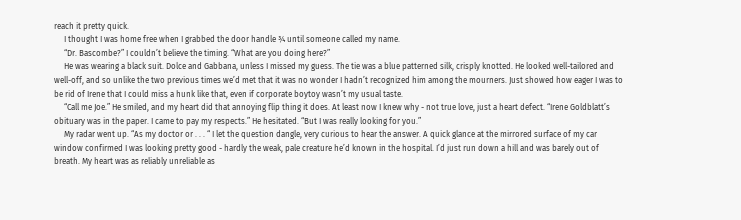reach it pretty quick.
     I thought I was home free when I grabbed the door handle ¾ until someone called my name.
     “Dr. Bascombe?” I couldn’t believe the timing. “What are you doing here?”
     He was wearing a black suit. Dolce and Gabbana, unless I missed my guess. The tie was a blue patterned silk, crisply knotted. He looked well-tailored and well-off, and so unlike the two previous times we’d met that it was no wonder I hadn’t recognized him among the mourners. Just showed how eager I was to be rid of Irene that I could miss a hunk like that, even if corporate boytoy wasn’t my usual taste.
     “Call me Joe.” He smiled, and my heart did that annoying flip thing it does. At least now I knew why - not true love, just a heart defect. “Irene Goldblatt’s obituary was in the paper. I came to pay my respects.” He hesitated. “But I was really looking for you.”
     My radar went up. “As my doctor or . . . “ I let the question dangle, very curious to hear the answer. A quick glance at the mirrored surface of my car window confirmed I was looking pretty good - hardly the weak, pale creature he’d known in the hospital. I’d just run down a hill and was barely out of breath. My heart was as reliably unreliable as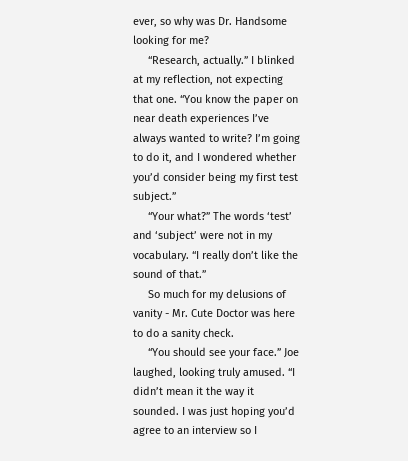ever, so why was Dr. Handsome looking for me?
     “Research, actually.” I blinked at my reflection, not expecting that one. “You know the paper on near death experiences I’ve always wanted to write? I’m going to do it, and I wondered whether you’d consider being my first test subject.”
     “Your what?” The words ‘test’ and ‘subject’ were not in my vocabulary. “I really don’t like the sound of that.”
     So much for my delusions of vanity - Mr. Cute Doctor was here to do a sanity check.
     “You should see your face.” Joe laughed, looking truly amused. “I didn’t mean it the way it sounded. I was just hoping you’d agree to an interview so I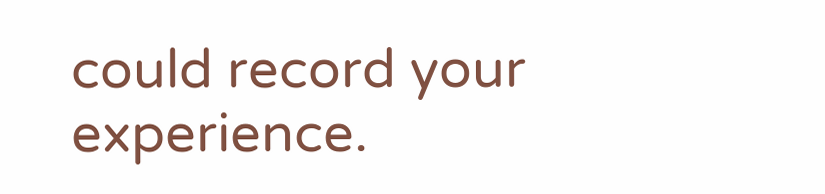could record your experience.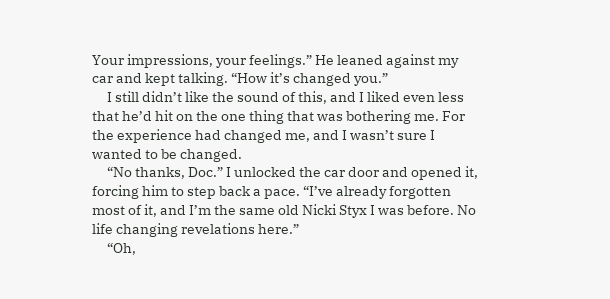Your impressions, your feelings.” He leaned against my car and kept talking. “How it’s changed you.”
     I still didn’t like the sound of this, and I liked even less that he’d hit on the one thing that was bothering me. For the experience had changed me, and I wasn’t sure I wanted to be changed.
     “No thanks, Doc.” I unlocked the car door and opened it, forcing him to step back a pace. “I’ve already forgotten most of it, and I’m the same old Nicki Styx I was before. No life changing revelations here.”
     “Oh,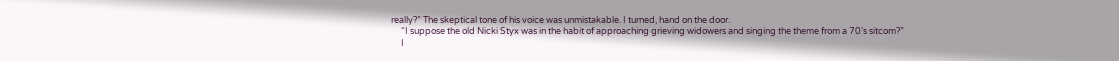really?” The skeptical tone of his voice was unmistakable. I turned, hand on the door.
     “I suppose the old Nicki Styx was in the habit of approaching grieving widowers and singing the theme from a 70’s sitcom?”
     I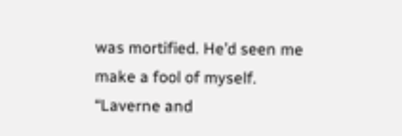was mortified. He’d seen me make a fool of myself. “Laverne and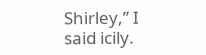Shirley,” I said icily.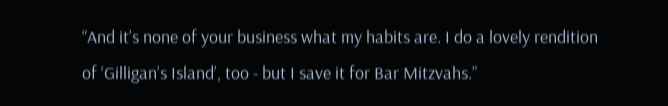“And it’s none of your business what my habits are. I do a lovely rendition of ‘Gilligan’s Island’, too - but I save it for Bar Mitzvahs.”